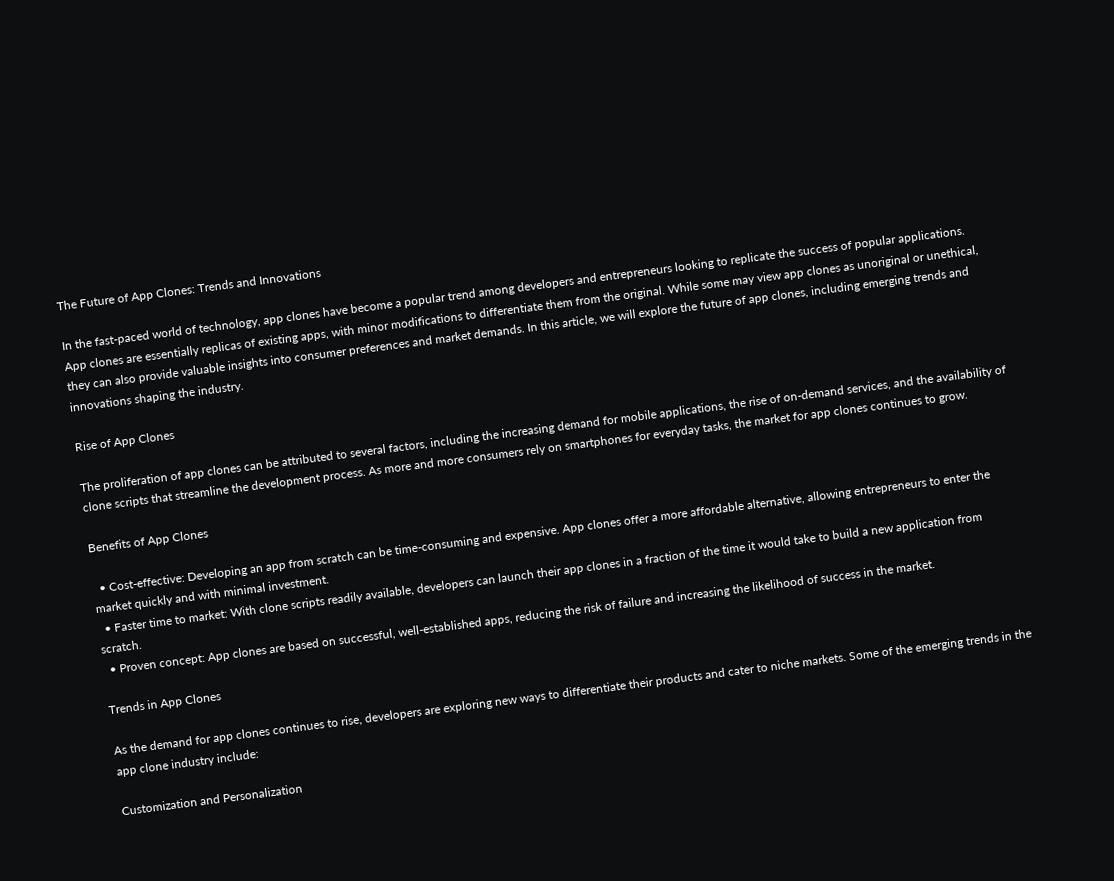The Future of App Clones: Trends and Innovations

In the fast-paced world of technology, app clones have become a popular trend among developers and entrepreneurs looking to replicate the success of popular applications. App clones are essentially replicas of existing apps, with minor modifications to differentiate them from the original. While some may view app clones as unoriginal or unethical, they can also provide valuable insights into consumer preferences and market demands. In this article, we will explore the future of app clones, including emerging trends and innovations shaping the industry.

Rise of App Clones

The proliferation of app clones can be attributed to several factors, including the increasing demand for mobile applications, the rise of on-demand services, and the availability of clone scripts that streamline the development process. As more and more consumers rely on smartphones for everyday tasks, the market for app clones continues to grow.

Benefits of App Clones

  • Cost-effective: Developing an app from scratch can be time-consuming and expensive. App clones offer a more affordable alternative, allowing entrepreneurs to enter the market quickly and with minimal investment.
  • Faster time to market: With clone scripts readily available, developers can launch their app clones in a fraction of the time it would take to build a new application from scratch.
  • Proven concept: App clones are based on successful, well-established apps, reducing the risk of failure and increasing the likelihood of success in the market.

Trends in App Clones

As the demand for app clones continues to rise, developers are exploring new ways to differentiate their products and cater to niche markets. Some of the emerging trends in the app clone industry include:

Customization and Personalization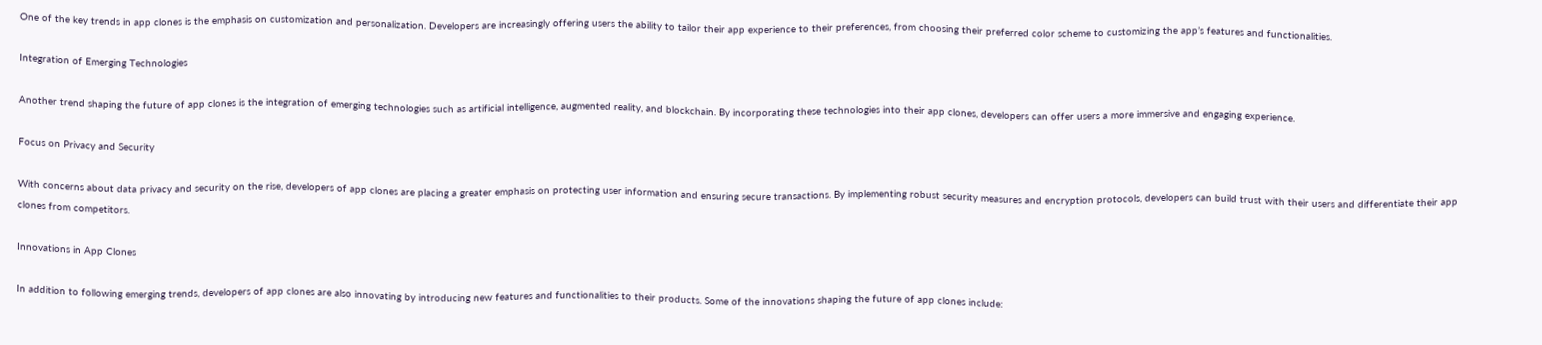One of the key trends in app clones is the emphasis on customization and personalization. Developers are increasingly offering users the ability to tailor their app experience to their preferences, from choosing their preferred color scheme to customizing the app’s features and functionalities.

Integration of Emerging Technologies

Another trend shaping the future of app clones is the integration of emerging technologies such as artificial intelligence, augmented reality, and blockchain. By incorporating these technologies into their app clones, developers can offer users a more immersive and engaging experience.

Focus on Privacy and Security

With concerns about data privacy and security on the rise, developers of app clones are placing a greater emphasis on protecting user information and ensuring secure transactions. By implementing robust security measures and encryption protocols, developers can build trust with their users and differentiate their app clones from competitors.

Innovations in App Clones

In addition to following emerging trends, developers of app clones are also innovating by introducing new features and functionalities to their products. Some of the innovations shaping the future of app clones include: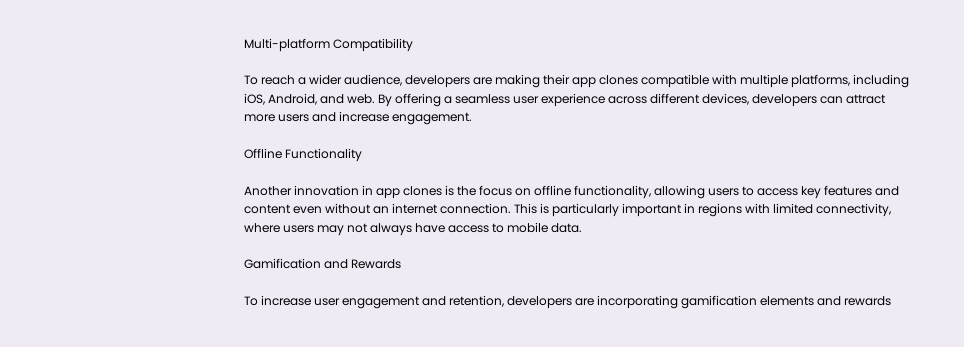Multi-platform Compatibility

To reach a wider audience, developers are making their app clones compatible with multiple platforms, including iOS, Android, and web. By offering a seamless user experience across different devices, developers can attract more users and increase engagement.

Offline Functionality

Another innovation in app clones is the focus on offline functionality, allowing users to access key features and content even without an internet connection. This is particularly important in regions with limited connectivity, where users may not always have access to mobile data.

Gamification and Rewards

To increase user engagement and retention, developers are incorporating gamification elements and rewards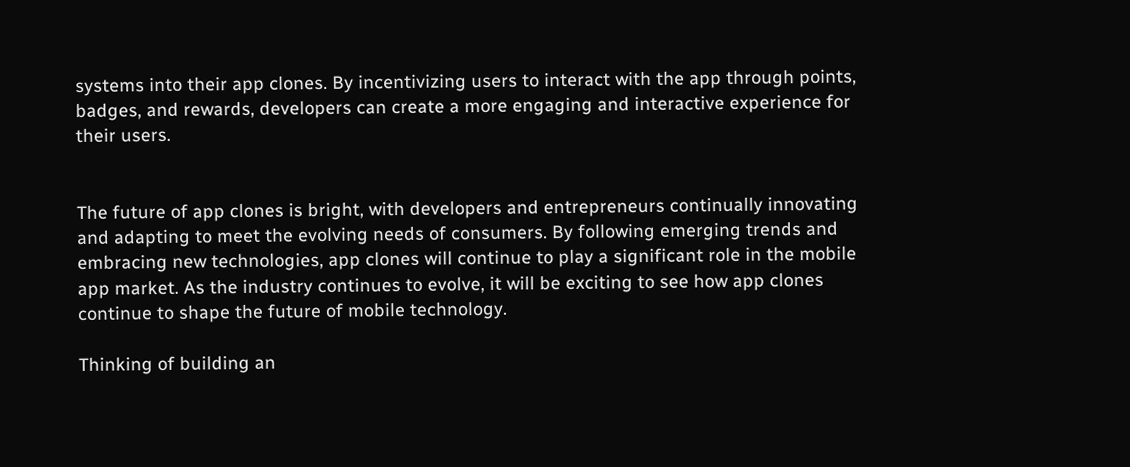systems into their app clones. By incentivizing users to interact with the app through points, badges, and rewards, developers can create a more engaging and interactive experience for their users.


The future of app clones is bright, with developers and entrepreneurs continually innovating and adapting to meet the evolving needs of consumers. By following emerging trends and embracing new technologies, app clones will continue to play a significant role in the mobile app market. As the industry continues to evolve, it will be exciting to see how app clones continue to shape the future of mobile technology.

Thinking of building an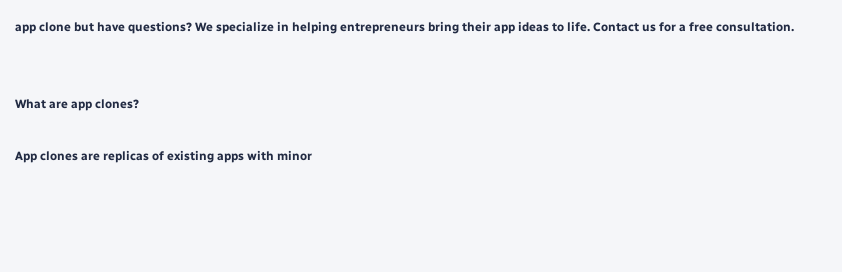app clone but have questions? We specialize in helping entrepreneurs bring their app ideas to life. Contact us for a free consultation.


What are app clones?

App clones are replicas of existing apps with minor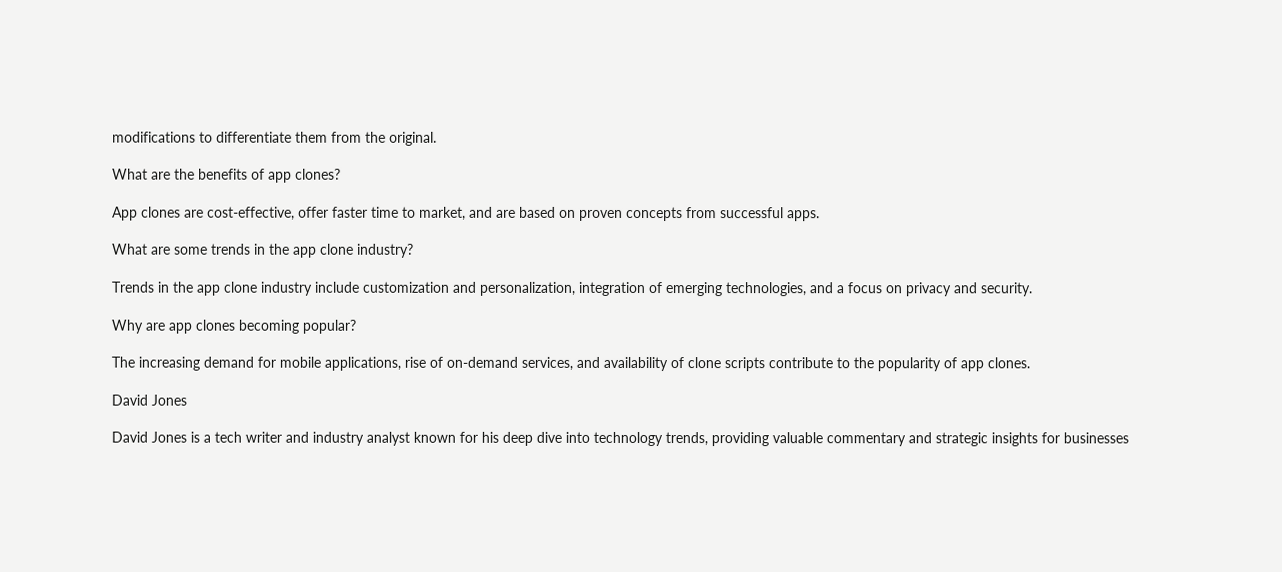modifications to differentiate them from the original.

What are the benefits of app clones?

App clones are cost-effective, offer faster time to market, and are based on proven concepts from successful apps.

What are some trends in the app clone industry?

Trends in the app clone industry include customization and personalization, integration of emerging technologies, and a focus on privacy and security.

Why are app clones becoming popular?

The increasing demand for mobile applications, rise of on-demand services, and availability of clone scripts contribute to the popularity of app clones.

David Jones

David Jones is a tech writer and industry analyst known for his deep dive into technology trends, providing valuable commentary and strategic insights for businesses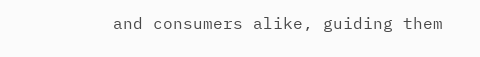and consumers alike, guiding them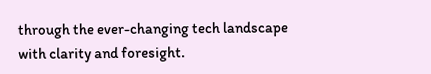through the ever-changing tech landscape with clarity and foresight.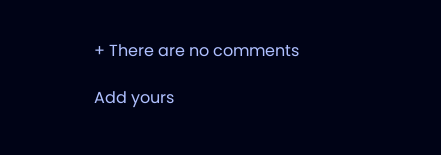+ There are no comments

Add yours